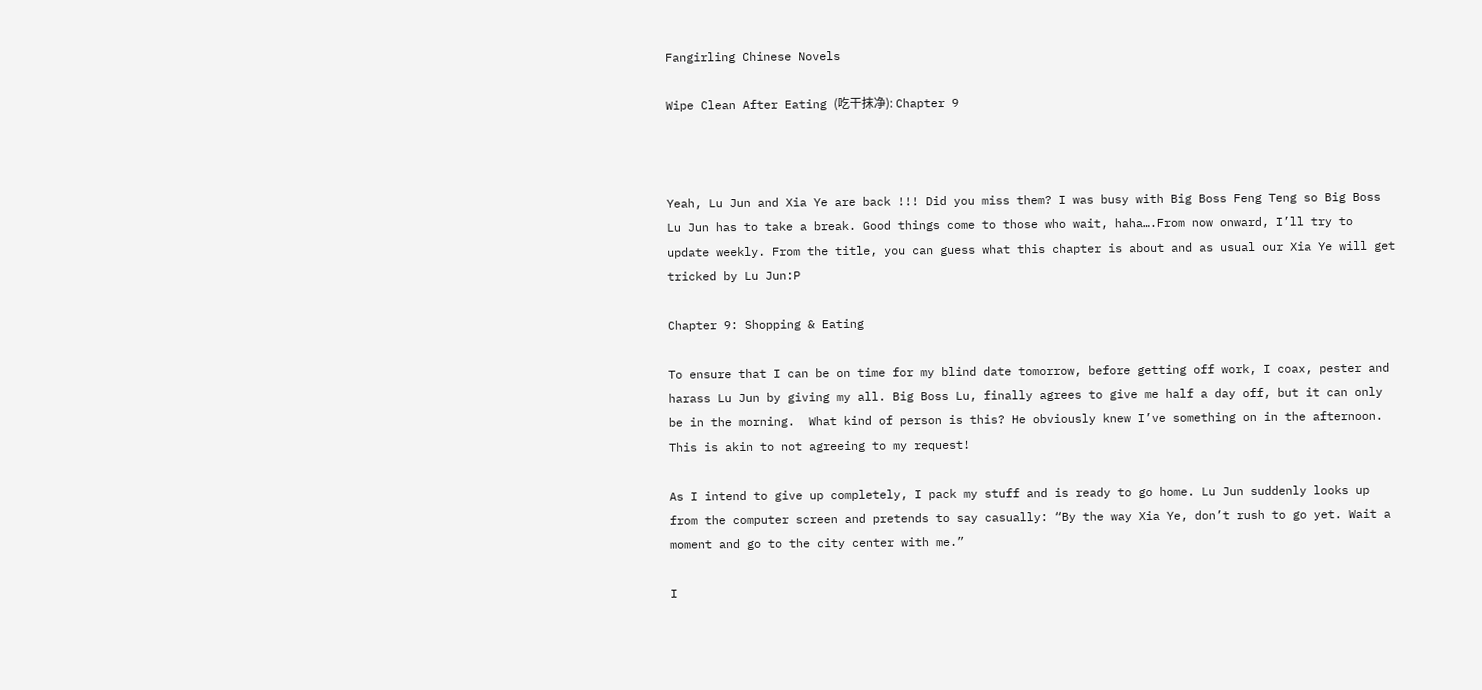Fangirling Chinese Novels

Wipe Clean After Eating (吃干抹净): Chapter 9



Yeah, Lu Jun and Xia Ye are back !!! Did you miss them? I was busy with Big Boss Feng Teng so Big Boss Lu Jun has to take a break. Good things come to those who wait, haha….From now onward, I’ll try to update weekly. From the title, you can guess what this chapter is about and as usual our Xia Ye will get tricked by Lu Jun:P

Chapter 9: Shopping & Eating

To ensure that I can be on time for my blind date tomorrow, before getting off work, I coax, pester and harass Lu Jun by giving my all. Big Boss Lu, finally agrees to give me half a day off, but it can only be in the morning.  What kind of person is this? He obviously knew I’ve something on in the afternoon. This is akin to not agreeing to my request!

As I intend to give up completely, I pack my stuff and is ready to go home. Lu Jun suddenly looks up from the computer screen and pretends to say casually: “By the way Xia Ye, don’t rush to go yet. Wait a moment and go to the city center with me.”

I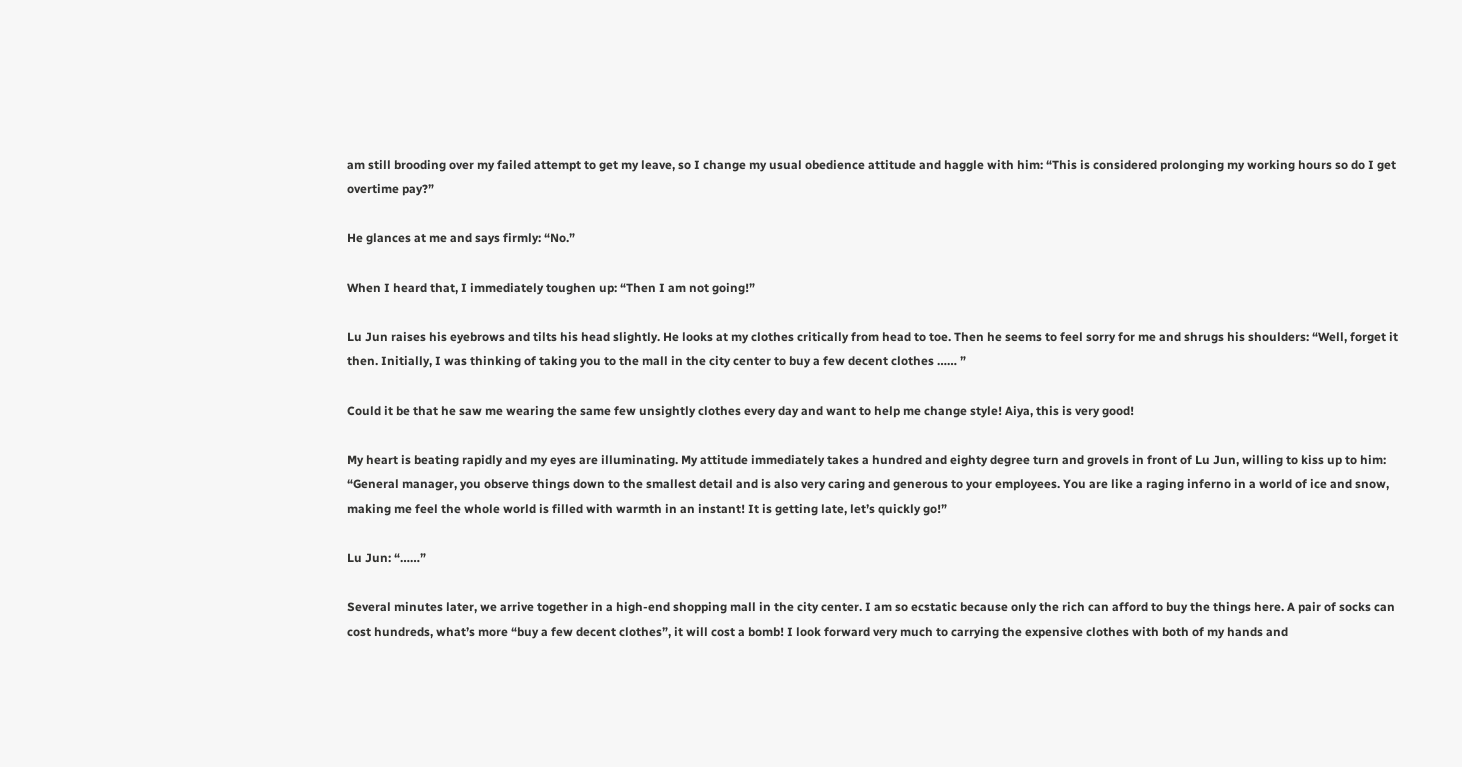am still brooding over my failed attempt to get my leave, so I change my usual obedience attitude and haggle with him: “This is considered prolonging my working hours so do I get overtime pay?”

He glances at me and says firmly: “No.”

When I heard that, I immediately toughen up: “Then I am not going!”

Lu Jun raises his eyebrows and tilts his head slightly. He looks at my clothes critically from head to toe. Then he seems to feel sorry for me and shrugs his shoulders: “Well, forget it then. Initially, I was thinking of taking you to the mall in the city center to buy a few decent clothes …… ”

Could it be that he saw me wearing the same few unsightly clothes every day and want to help me change style! Aiya, this is very good!

My heart is beating rapidly and my eyes are illuminating. My attitude immediately takes a hundred and eighty degree turn and grovels in front of Lu Jun, willing to kiss up to him: “General manager, you observe things down to the smallest detail and is also very caring and generous to your employees. You are like a raging inferno in a world of ice and snow, making me feel the whole world is filled with warmth in an instant! It is getting late, let’s quickly go!”

Lu Jun: “……”

Several minutes later, we arrive together in a high-end shopping mall in the city center. I am so ecstatic because only the rich can afford to buy the things here. A pair of socks can cost hundreds, what’s more “buy a few decent clothes”, it will cost a bomb! I look forward very much to carrying the expensive clothes with both of my hands and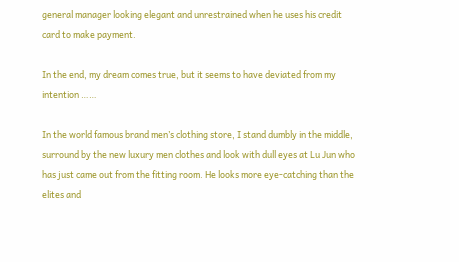general manager looking elegant and unrestrained when he uses his credit card to make payment.

In the end, my dream comes true, but it seems to have deviated from my intention ……

In the world famous brand men’s clothing store, I stand dumbly in the middle, surround by the new luxury men clothes and look with dull eyes at Lu Jun who has just came out from the fitting room. He looks more eye-catching than the elites and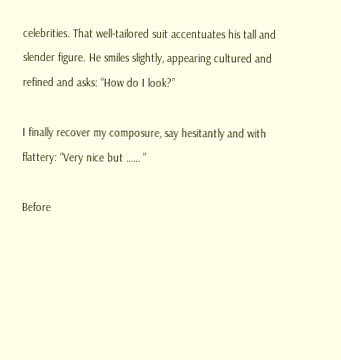celebrities. That well-tailored suit accentuates his tall and slender figure. He smiles slightly, appearing cultured and refined and asks: “How do I look?”

I finally recover my composure, say hesitantly and with flattery: “Very nice but …… ”

Before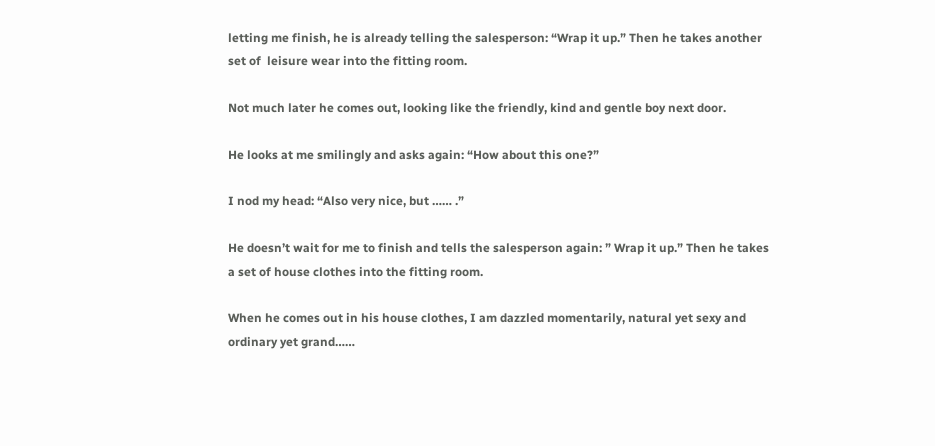letting me finish, he is already telling the salesperson: “Wrap it up.” Then he takes another set of  leisure wear into the fitting room.

Not much later he comes out, looking like the friendly, kind and gentle boy next door.

He looks at me smilingly and asks again: “How about this one?”

I nod my head: “Also very nice, but …… .”

He doesn’t wait for me to finish and tells the salesperson again: ” Wrap it up.” Then he takes a set of house clothes into the fitting room.

When he comes out in his house clothes, I am dazzled momentarily, natural yet sexy and ordinary yet grand……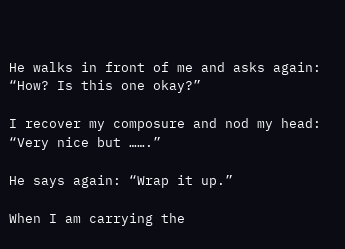He walks in front of me and asks again: “How? Is this one okay?”

I recover my composure and nod my head: “Very nice but …….”

He says again: “Wrap it up.”

When I am carrying the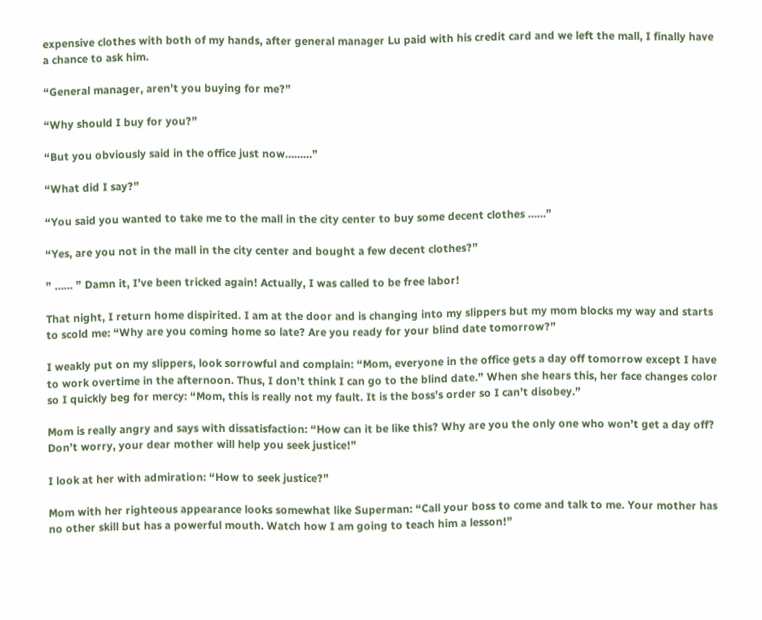expensive clothes with both of my hands, after general manager Lu paid with his credit card and we left the mall, I finally have a chance to ask him.

“General manager, aren’t you buying for me?”

“Why should I buy for you?”

“But you obviously said in the office just now………”

“What did I say?”

“You said you wanted to take me to the mall in the city center to buy some decent clothes ……”

“Yes, are you not in the mall in the city center and bought a few decent clothes?”

” …… ” Damn it, I’ve been tricked again! Actually, I was called to be free labor!

That night, I return home dispirited. I am at the door and is changing into my slippers but my mom blocks my way and starts to scold me: “Why are you coming home so late? Are you ready for your blind date tomorrow?”

I weakly put on my slippers, look sorrowful and complain: “Mom, everyone in the office gets a day off tomorrow except I have to work overtime in the afternoon. Thus, I don’t think I can go to the blind date.” When she hears this, her face changes color so I quickly beg for mercy: “Mom, this is really not my fault. It is the boss’s order so I can’t disobey.”

Mom is really angry and says with dissatisfaction: “How can it be like this? Why are you the only one who won’t get a day off? Don’t worry, your dear mother will help you seek justice!”

I look at her with admiration: “How to seek justice?”

Mom with her righteous appearance looks somewhat like Superman: “Call your boss to come and talk to me. Your mother has no other skill but has a powerful mouth. Watch how I am going to teach him a lesson!”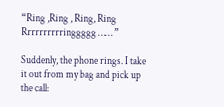“Ring ,Ring , Ring, Ring Rrrrrrrrrringgggg …… ”

Suddenly, the phone rings. I take it out from my bag and pick up the call: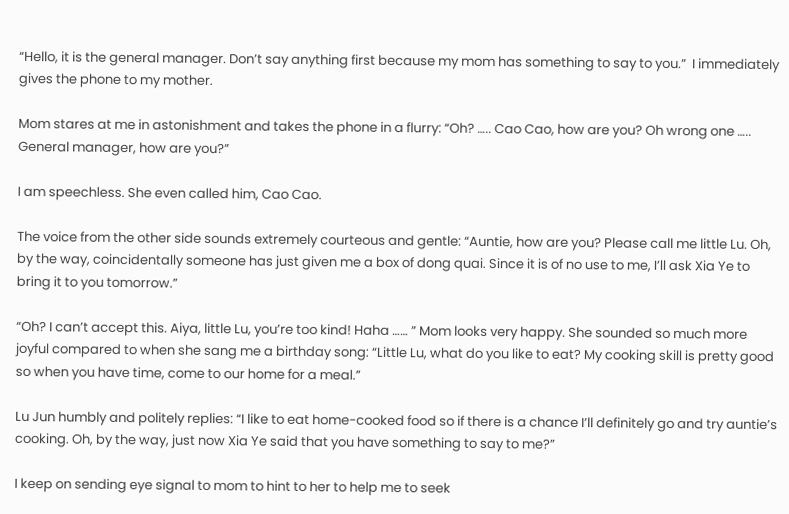“Hello, it is the general manager. Don’t say anything first because my mom has something to say to you.”  I immediately gives the phone to my mother.

Mom stares at me in astonishment and takes the phone in a flurry: “Oh? ….. Cao Cao, how are you? Oh wrong one ….. General manager, how are you?”

I am speechless. She even called him, Cao Cao.

The voice from the other side sounds extremely courteous and gentle: “Auntie, how are you? Please call me little Lu. Oh, by the way, coincidentally someone has just given me a box of dong quai. Since it is of no use to me, I’ll ask Xia Ye to bring it to you tomorrow.”

“Oh? I can’t accept this. Aiya, little Lu, you’re too kind! Haha …… ” Mom looks very happy. She sounded so much more joyful compared to when she sang me a birthday song: “Little Lu, what do you like to eat? My cooking skill is pretty good so when you have time, come to our home for a meal.”

Lu Jun humbly and politely replies: “I like to eat home-cooked food so if there is a chance I’ll definitely go and try auntie’s cooking. Oh, by the way, just now Xia Ye said that you have something to say to me?”

I keep on sending eye signal to mom to hint to her to help me to seek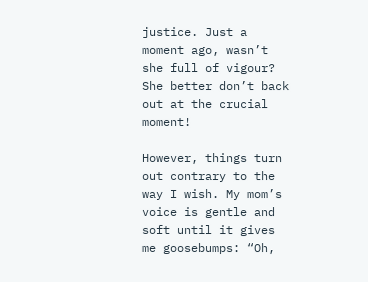justice. Just a moment ago, wasn’t she full of vigour? She better don’t back out at the crucial moment!

However, things turn out contrary to the way I wish. My mom’s voice is gentle and soft until it gives me goosebumps: “Oh,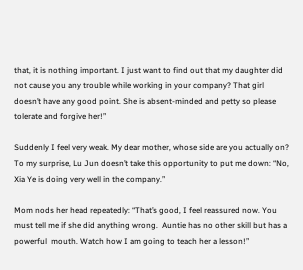that, it is nothing important. I just want to find out that my daughter did not cause you any trouble while working in your company? That girl doesn’t have any good point. She is absent-minded and petty so please tolerate and forgive her!”

Suddenly I feel very weak. My dear mother, whose side are you actually on? To my surprise, Lu Jun doesn’t take this opportunity to put me down: “No, Xia Ye is doing very well in the company.”

Mom nods her head repeatedly: “That’s good, I feel reassured now. You must tell me if she did anything wrong.  Auntie has no other skill but has a powerful  mouth. Watch how I am going to teach her a lesson!”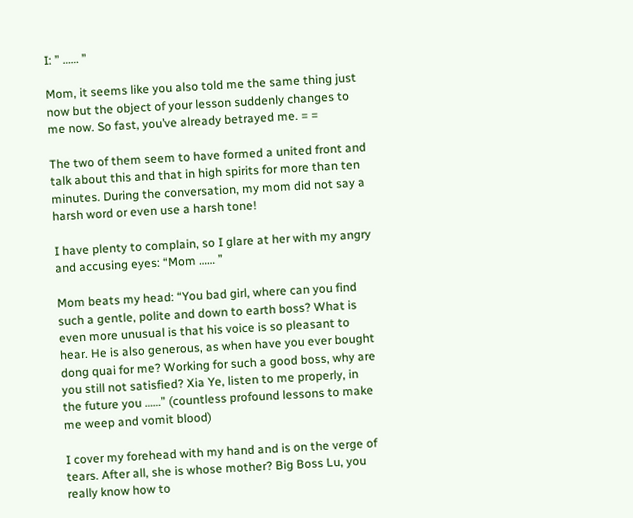I: ” …… ”

Mom, it seems like you also told me the same thing just now but the object of your lesson suddenly changes to me now. So fast, you’ve already betrayed me. = =

The two of them seem to have formed a united front and talk about this and that in high spirits for more than ten minutes. During the conversation, my mom did not say a harsh word or even use a harsh tone!

I have plenty to complain, so I glare at her with my angry and accusing eyes: “Mom …… ”

Mom beats my head: “You bad girl, where can you find such a gentle, polite and down to earth boss? What is even more unusual is that his voice is so pleasant to hear. He is also generous, as when have you ever bought dong quai for me? Working for such a good boss, why are you still not satisfied? Xia Ye, listen to me properly, in the future you ……” (countless profound lessons to make me weep and vomit blood)

I cover my forehead with my hand and is on the verge of tears. After all, she is whose mother? Big Boss Lu, you really know how to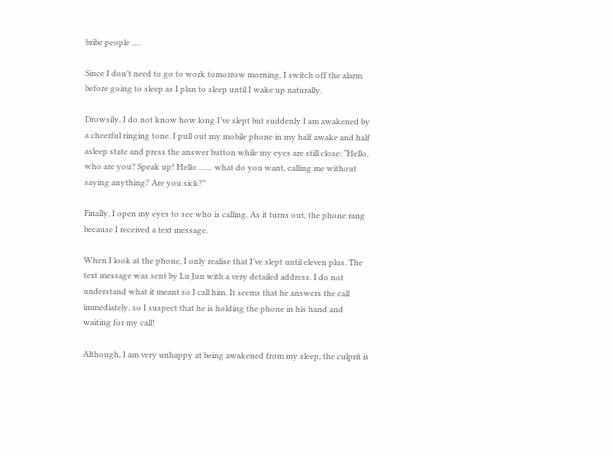bribe people ….

Since I don’t need to go to work tomorrow morning, I switch off the alarm before going to sleep as I plan to sleep until I wake up naturally.

Drowsily, I do not know how long I’ve slept but suddenly I am awakened by a cheerful ringing tone. I pull out my mobile phone in my half awake and half asleep state and press the answer button while my eyes are still close: “Hello, who are you? Speak up! Hello …… what do you want, calling me without saying anything? Are you sick?”

Finally, I open my eyes to see who is calling. As it turns out, the phone rang because I received a text message.

When I look at the phone, I only realise that I’ve slept until eleven plus. The text message was sent by Lu Jun with a very detailed address. I do not understand what it meant so I call him. It seems that he answers the call immediately, so I suspect that he is holding the phone in his hand and waiting for my call!

Although, I am very unhappy at being awakened from my sleep, the culprit is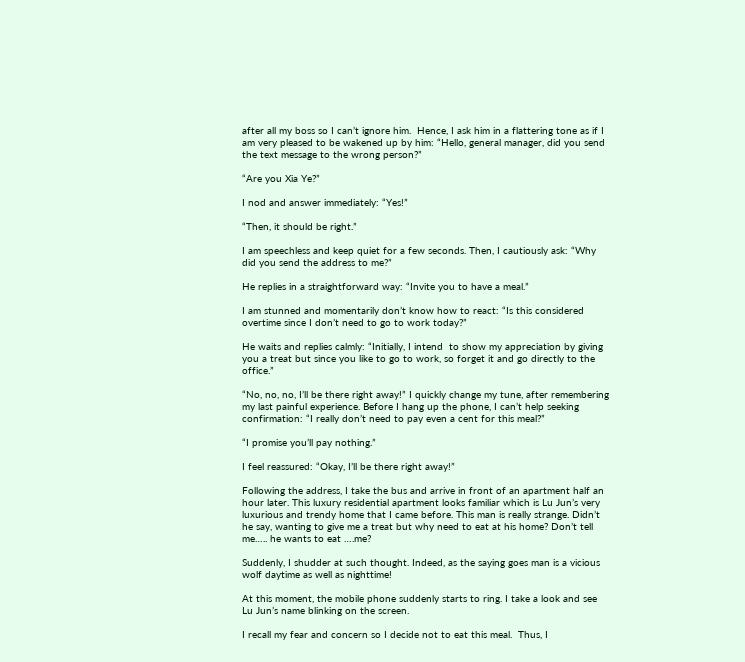after all my boss so I can’t ignore him.  Hence, I ask him in a flattering tone as if I am very pleased to be wakened up by him: “Hello, general manager, did you send the text message to the wrong person?”

“Are you Xia Ye?”

I nod and answer immediately: “Yes!”

“Then, it should be right.”

I am speechless and keep quiet for a few seconds. Then, I cautiously ask: “Why did you send the address to me?”

He replies in a straightforward way: “Invite you to have a meal.”

I am stunned and momentarily don’t know how to react: “Is this considered overtime since I don’t need to go to work today?”

He waits and replies calmly: “Initially, I intend  to show my appreciation by giving you a treat but since you like to go to work, so forget it and go directly to the office.”

“No, no, no, I’ll be there right away!” I quickly change my tune, after remembering my last painful experience. Before I hang up the phone, I can’t help seeking confirmation: “I really don’t need to pay even a cent for this meal?”

“I promise you’ll pay nothing.”

I feel reassured: “Okay, I’ll be there right away!”

Following the address, I take the bus and arrive in front of an apartment half an hour later. This luxury residential apartment looks familiar which is Lu Jun’s very luxurious and trendy home that I came before. This man is really strange. Didn’t he say, wanting to give me a treat but why need to eat at his home? Don’t tell me….. he wants to eat ….me?

Suddenly, I shudder at such thought. Indeed, as the saying goes man is a vicious wolf daytime as well as nighttime!

At this moment, the mobile phone suddenly starts to ring. I take a look and see Lu Jun’s name blinking on the screen.

I recall my fear and concern so I decide not to eat this meal.  Thus, I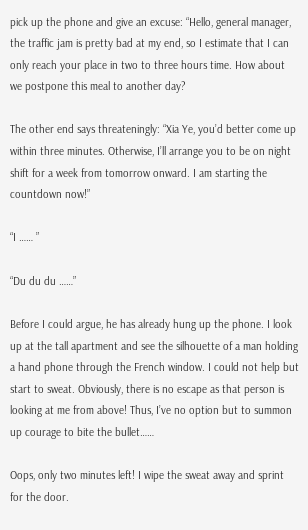pick up the phone and give an excuse: “Hello, general manager, the traffic jam is pretty bad at my end, so I estimate that I can only reach your place in two to three hours time. How about we postpone this meal to another day?

The other end says threateningly: “Xia Ye, you’d better come up within three minutes. Otherwise, I’ll arrange you to be on night shift for a week from tomorrow onward. I am starting the countdown now!”

“I …… ”

“Du du du ……”

Before I could argue, he has already hung up the phone. I look up at the tall apartment and see the silhouette of a man holding a hand phone through the French window. I could not help but start to sweat. Obviously, there is no escape as that person is looking at me from above! Thus, I’ve no option but to summon up courage to bite the bullet……

Oops, only two minutes left! I wipe the sweat away and sprint for the door.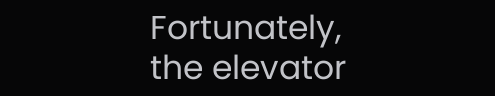Fortunately, the elevator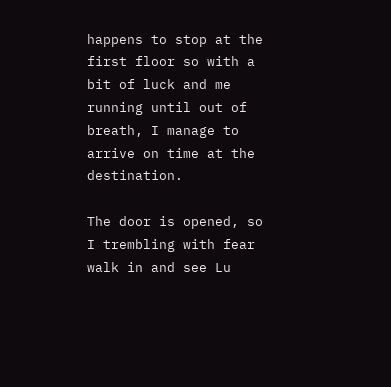happens to stop at the first floor so with a bit of luck and me running until out of breath, I manage to arrive on time at the destination.

The door is opened, so I trembling with fear walk in and see Lu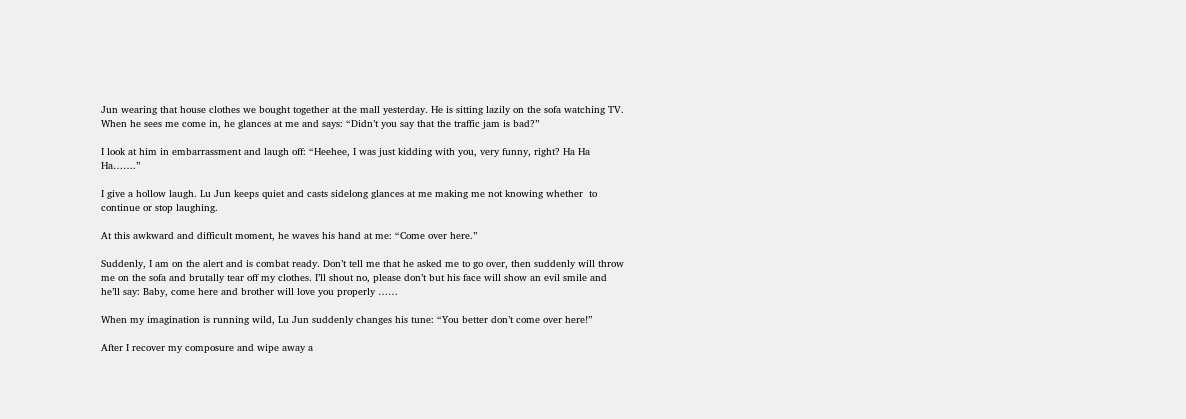Jun wearing that house clothes we bought together at the mall yesterday. He is sitting lazily on the sofa watching TV. When he sees me come in, he glances at me and says: “Didn’t you say that the traffic jam is bad?”

I look at him in embarrassment and laugh off: “Heehee, I was just kidding with you, very funny, right? Ha Ha Ha…….”

I give a hollow laugh. Lu Jun keeps quiet and casts sidelong glances at me making me not knowing whether  to continue or stop laughing.

At this awkward and difficult moment, he waves his hand at me: “Come over here.”

Suddenly, I am on the alert and is combat ready. Don’t tell me that he asked me to go over, then suddenly will throw me on the sofa and brutally tear off my clothes. I’ll shout no, please don’t but his face will show an evil smile and he’ll say: Baby, come here and brother will love you properly ……

When my imagination is running wild, Lu Jun suddenly changes his tune: “You better don’t come over here!”

After I recover my composure and wipe away a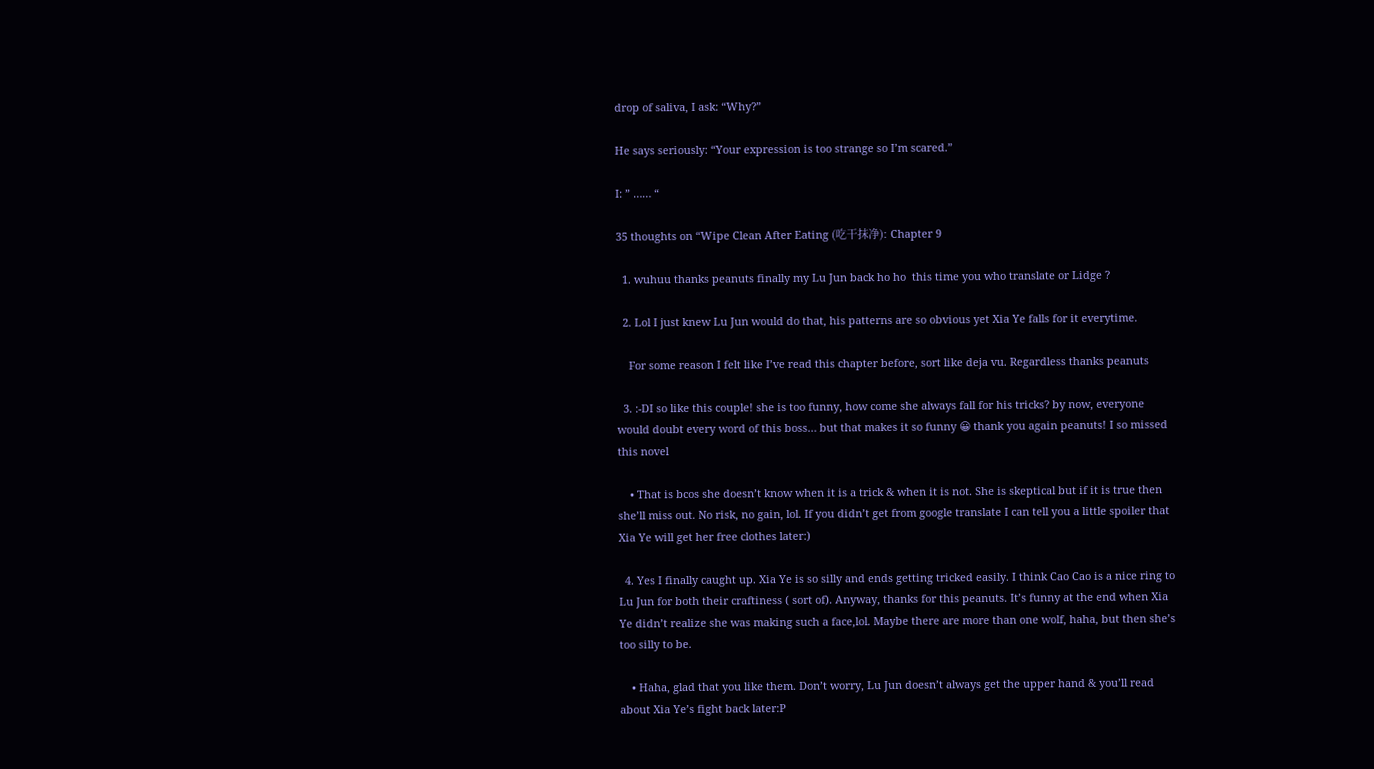drop of saliva, I ask: “Why?”

He says seriously: “Your expression is too strange so I’m scared.”

I: ” …… “

35 thoughts on “Wipe Clean After Eating (吃干抹净): Chapter 9

  1. wuhuu thanks peanuts finally my Lu Jun back ho ho  this time you who translate or Lidge ?

  2. Lol I just knew Lu Jun would do that, his patterns are so obvious yet Xia Ye falls for it everytime.

    For some reason I felt like I’ve read this chapter before, sort like deja vu. Regardless thanks peanuts

  3. :-DI so like this couple! she is too funny, how come she always fall for his tricks? by now, everyone would doubt every word of this boss… but that makes it so funny 😀 thank you again peanuts! I so missed this novel

    • That is bcos she doesn’t know when it is a trick & when it is not. She is skeptical but if it is true then she’ll miss out. No risk, no gain, lol. If you didn’t get from google translate I can tell you a little spoiler that Xia Ye will get her free clothes later:)

  4. Yes I finally caught up. Xia Ye is so silly and ends getting tricked easily. I think Cao Cao is a nice ring to Lu Jun for both their craftiness ( sort of). Anyway, thanks for this peanuts. It’s funny at the end when Xia Ye didn’t realize she was making such a face,lol. Maybe there are more than one wolf, haha, but then she’s too silly to be.

    • Haha, glad that you like them. Don’t worry, Lu Jun doesn’t always get the upper hand & you’ll read about Xia Ye’s fight back later:P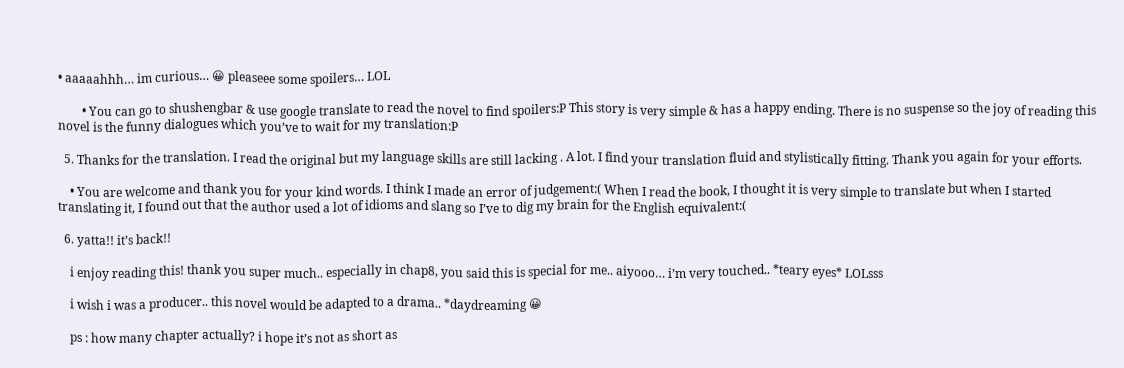• aaaaahhh… im curious… 😀 pleaseee some spoilers… LOL

        • You can go to shushengbar & use google translate to read the novel to find spoilers:P This story is very simple & has a happy ending. There is no suspense so the joy of reading this novel is the funny dialogues which you’ve to wait for my translation:P

  5. Thanks for the translation. I read the original but my language skills are still lacking . A lot. I find your translation fluid and stylistically fitting. Thank you again for your efforts.

    • You are welcome and thank you for your kind words. I think I made an error of judgement:( When I read the book, I thought it is very simple to translate but when I started translating it, I found out that the author used a lot of idioms and slang so I’ve to dig my brain for the English equivalent:(

  6. yatta!! it’s back!!

    i enjoy reading this! thank you super much.. especially in chap8, you said this is special for me.. aiyooo… i’m very touched.. *teary eyes* LOLsss

    i wish i was a producer.. this novel would be adapted to a drama.. *daydreaming 😀

    ps : how many chapter actually? i hope it’s not as short as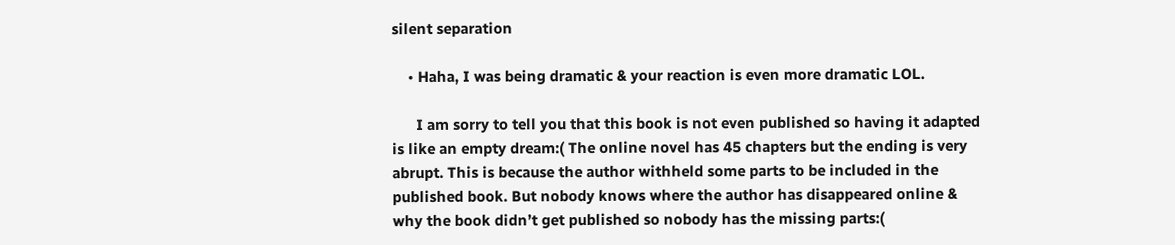silent separation

    • Haha, I was being dramatic & your reaction is even more dramatic LOL.

      I am sorry to tell you that this book is not even published so having it adapted is like an empty dream:( The online novel has 45 chapters but the ending is very abrupt. This is because the author withheld some parts to be included in the published book. But nobody knows where the author has disappeared online & why the book didn’t get published so nobody has the missing parts:(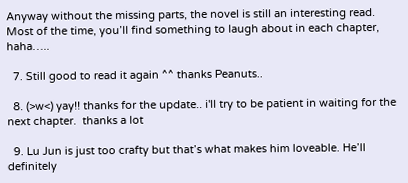Anyway without the missing parts, the novel is still an interesting read. Most of the time, you’ll find something to laugh about in each chapter, haha…..

  7. Still good to read it again ^^ thanks Peanuts..

  8. (>w<) yay!! thanks for the update.. i'll try to be patient in waiting for the next chapter.  thanks a lot

  9. Lu Jun is just too crafty but that’s what makes him loveable. He’ll definitely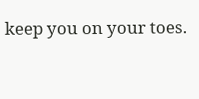keep you on your toes.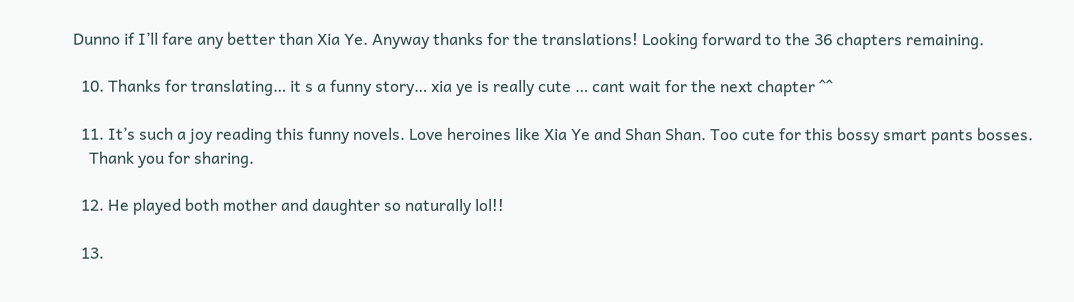Dunno if I’ll fare any better than Xia Ye. Anyway thanks for the translations! Looking forward to the 36 chapters remaining.

  10. Thanks for translating… it s a funny story… xia ye is really cute … cant wait for the next chapter ^^

  11. It’s such a joy reading this funny novels. Love heroines like Xia Ye and Shan Shan. Too cute for this bossy smart pants bosses.
    Thank you for sharing.

  12. He played both mother and daughter so naturally lol!!

  13.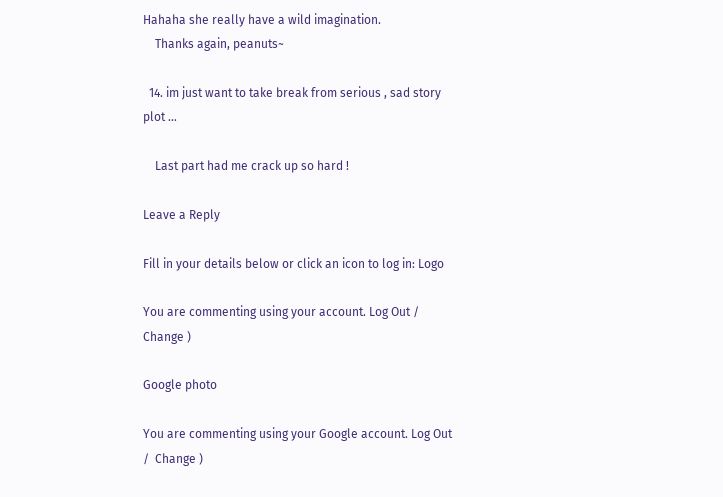Hahaha she really have a wild imagination.
    Thanks again, peanuts~

  14. im just want to take break from serious , sad story plot …

    Last part had me crack up so hard !

Leave a Reply

Fill in your details below or click an icon to log in: Logo

You are commenting using your account. Log Out /  Change )

Google photo

You are commenting using your Google account. Log Out /  Change )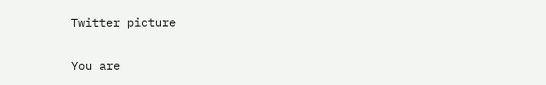Twitter picture

You are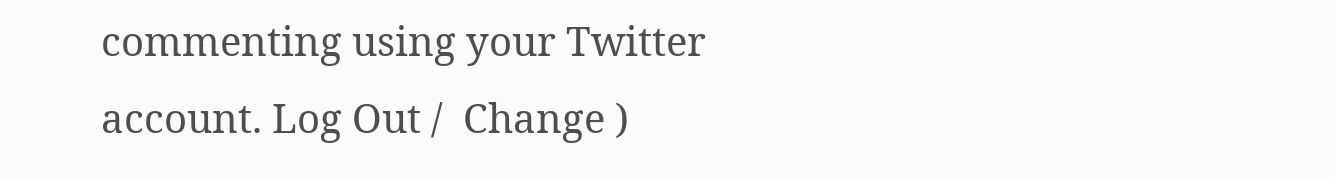commenting using your Twitter account. Log Out /  Change )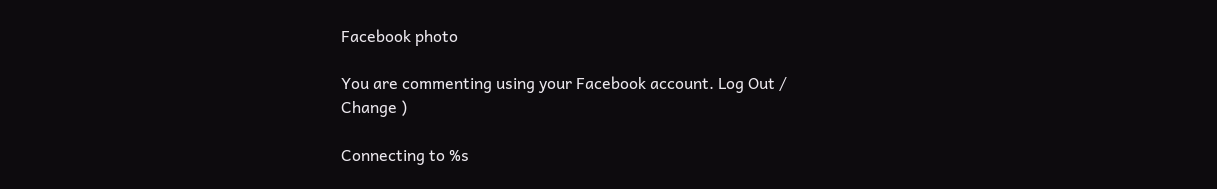Facebook photo

You are commenting using your Facebook account. Log Out /  Change )

Connecting to %s